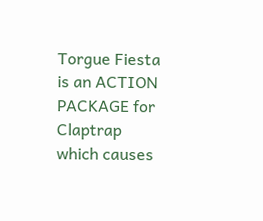Torgue Fiesta is an ACTION PACKAGE for Claptrap which causes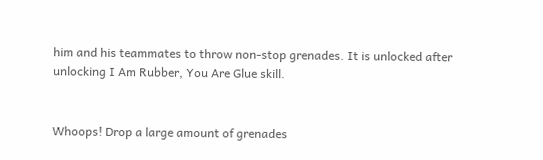him and his teammates to throw non-stop grenades. It is unlocked after unlocking I Am Rubber, You Are Glue skill.


Whoops! Drop a large amount of grenades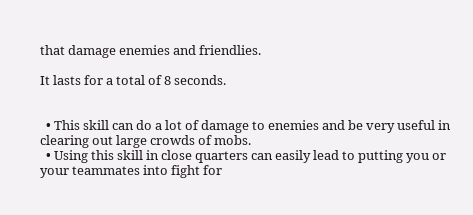that damage enemies and friendlies.

It lasts for a total of 8 seconds.


  • This skill can do a lot of damage to enemies and be very useful in clearing out large crowds of mobs.
  • Using this skill in close quarters can easily lead to putting you or your teammates into fight for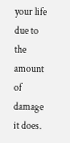your life due to the amount of damage it does.